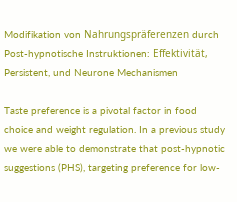Modifikation von Nahrungspräferenzen durch Post-hypnotische Instruktionen: Effektivität, Persistent, und Neurone Mechanismen

Taste preference is a pivotal factor in food choice and weight regulation. In a previous study we were able to demonstrate that post-hypnotic suggestions (PHS), targeting preference for low-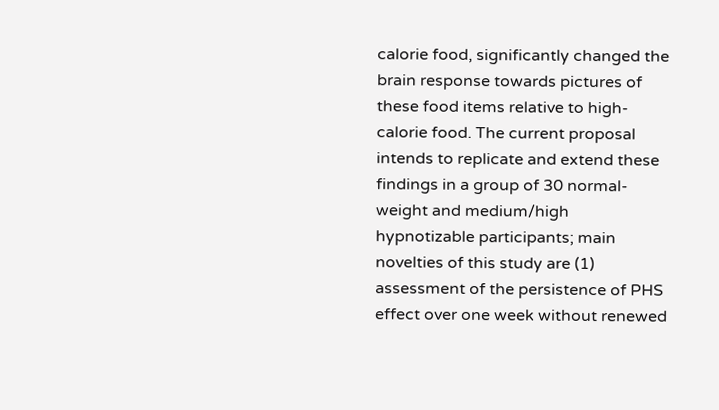calorie food, significantly changed the brain response towards pictures of these food items relative to high-calorie food. The current proposal intends to replicate and extend these findings in a group of 30 normal-weight and medium/high hypnotizable participants; main novelties of this study are (1) assessment of the persistence of PHS effect over one week without renewed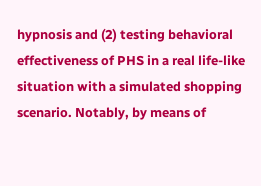hypnosis and (2) testing behavioral effectiveness of PHS in a real life-like situation with a simulated shopping scenario. Notably, by means of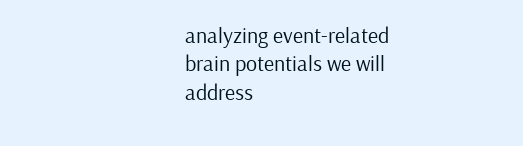analyzing event-related brain potentials we will address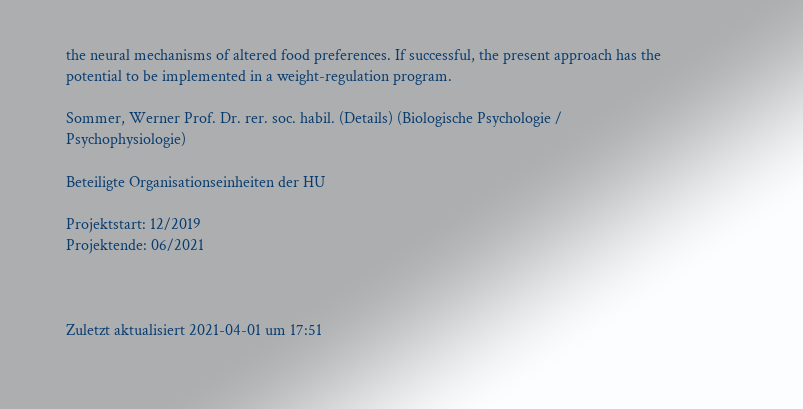the neural mechanisms of altered food preferences. If successful, the present approach has the potential to be implemented in a weight-regulation program.

Sommer, Werner Prof. Dr. rer. soc. habil. (Details) (Biologische Psychologie / Psychophysiologie)

Beteiligte Organisationseinheiten der HU

Projektstart: 12/2019
Projektende: 06/2021



Zuletzt aktualisiert 2021-04-01 um 17:51